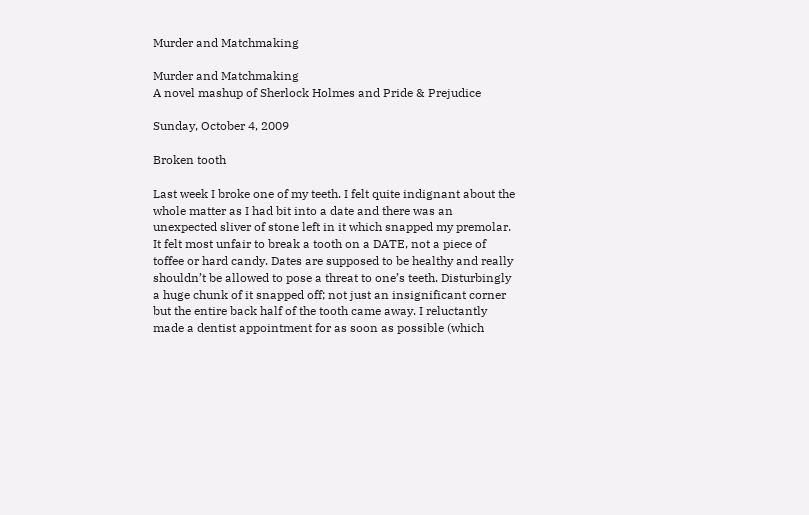Murder and Matchmaking

Murder and Matchmaking
A novel mashup of Sherlock Holmes and Pride & Prejudice

Sunday, October 4, 2009

Broken tooth

Last week I broke one of my teeth. I felt quite indignant about the whole matter as I had bit into a date and there was an unexpected sliver of stone left in it which snapped my premolar. It felt most unfair to break a tooth on a DATE, not a piece of toffee or hard candy. Dates are supposed to be healthy and really shouldn’t be allowed to pose a threat to one’s teeth. Disturbingly a huge chunk of it snapped off; not just an insignificant corner but the entire back half of the tooth came away. I reluctantly made a dentist appointment for as soon as possible (which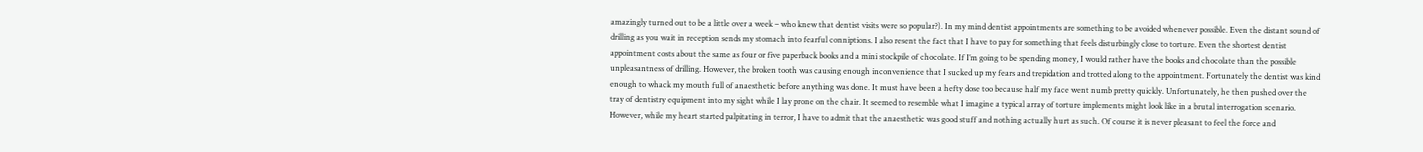amazingly turned out to be a little over a week – who knew that dentist visits were so popular?). In my mind dentist appointments are something to be avoided whenever possible. Even the distant sound of drilling as you wait in reception sends my stomach into fearful conniptions. I also resent the fact that I have to pay for something that feels disturbingly close to torture. Even the shortest dentist appointment costs about the same as four or five paperback books and a mini stockpile of chocolate. If I’m going to be spending money, I would rather have the books and chocolate than the possible unpleasantness of drilling. However, the broken tooth was causing enough inconvenience that I sucked up my fears and trepidation and trotted along to the appointment. Fortunately the dentist was kind enough to whack my mouth full of anaesthetic before anything was done. It must have been a hefty dose too because half my face went numb pretty quickly. Unfortunately, he then pushed over the tray of dentistry equipment into my sight while I lay prone on the chair. It seemed to resemble what I imagine a typical array of torture implements might look like in a brutal interrogation scenario. However, while my heart started palpitating in terror, I have to admit that the anaesthetic was good stuff and nothing actually hurt as such. Of course it is never pleasant to feel the force and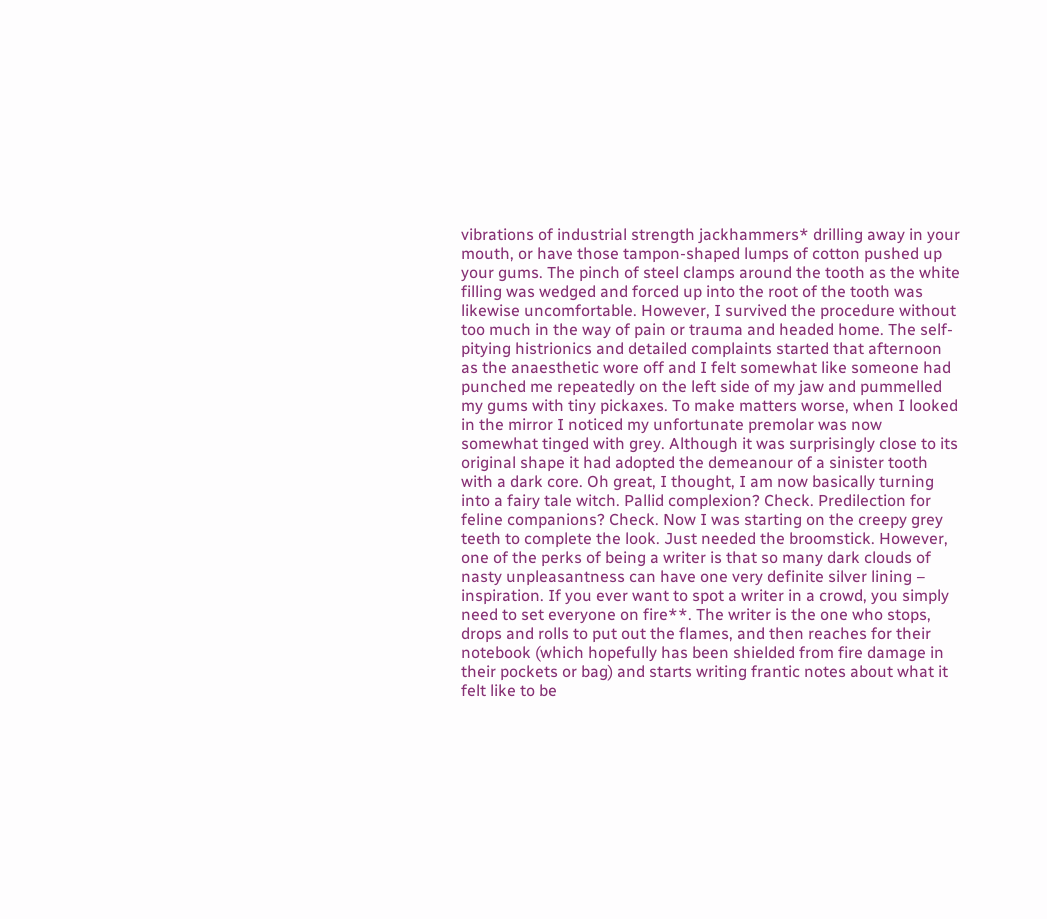vibrations of industrial strength jackhammers* drilling away in your mouth, or have those tampon-shaped lumps of cotton pushed up your gums. The pinch of steel clamps around the tooth as the white filling was wedged and forced up into the root of the tooth was likewise uncomfortable. However, I survived the procedure without too much in the way of pain or trauma and headed home. The self-pitying histrionics and detailed complaints started that afternoon as the anaesthetic wore off and I felt somewhat like someone had punched me repeatedly on the left side of my jaw and pummelled my gums with tiny pickaxes. To make matters worse, when I looked in the mirror I noticed my unfortunate premolar was now somewhat tinged with grey. Although it was surprisingly close to its original shape it had adopted the demeanour of a sinister tooth with a dark core. Oh great, I thought, I am now basically turning into a fairy tale witch. Pallid complexion? Check. Predilection for feline companions? Check. Now I was starting on the creepy grey teeth to complete the look. Just needed the broomstick. However, one of the perks of being a writer is that so many dark clouds of nasty unpleasantness can have one very definite silver lining – inspiration. If you ever want to spot a writer in a crowd, you simply need to set everyone on fire**. The writer is the one who stops, drops and rolls to put out the flames, and then reaches for their notebook (which hopefully has been shielded from fire damage in their pockets or bag) and starts writing frantic notes about what it felt like to be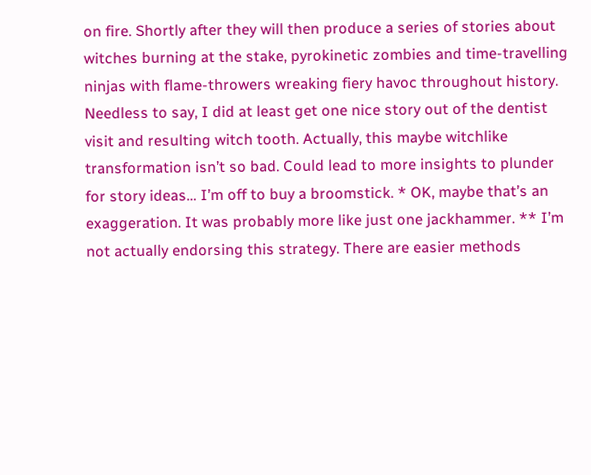on fire. Shortly after they will then produce a series of stories about witches burning at the stake, pyrokinetic zombies and time-travelling ninjas with flame-throwers wreaking fiery havoc throughout history. Needless to say, I did at least get one nice story out of the dentist visit and resulting witch tooth. Actually, this maybe witchlike transformation isn’t so bad. Could lead to more insights to plunder for story ideas… I’m off to buy a broomstick. * OK, maybe that’s an exaggeration. It was probably more like just one jackhammer. ** I’m not actually endorsing this strategy. There are easier methods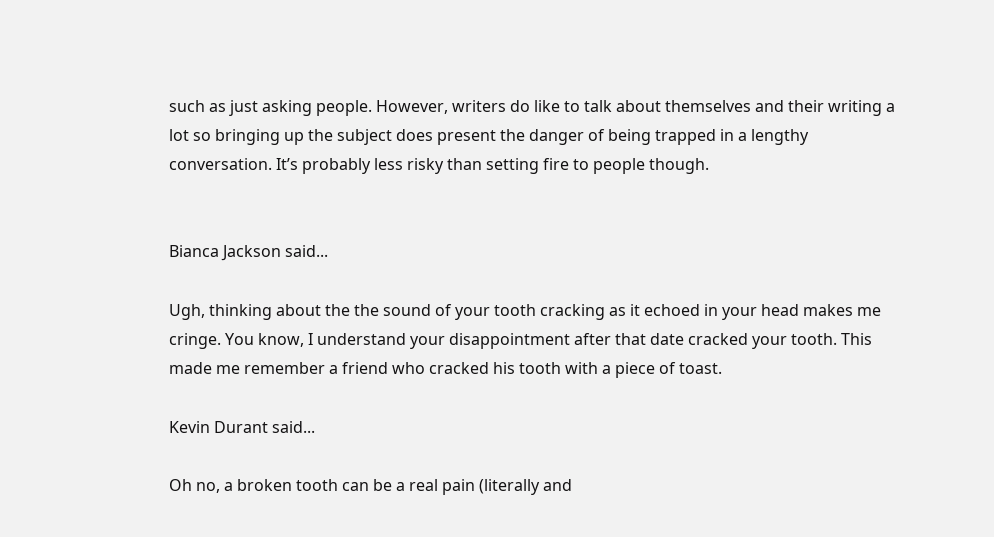such as just asking people. However, writers do like to talk about themselves and their writing a lot so bringing up the subject does present the danger of being trapped in a lengthy conversation. It’s probably less risky than setting fire to people though.


Bianca Jackson said...

Ugh, thinking about the the sound of your tooth cracking as it echoed in your head makes me cringe. You know, I understand your disappointment after that date cracked your tooth. This made me remember a friend who cracked his tooth with a piece of toast.

Kevin Durant said...

Oh no, a broken tooth can be a real pain (literally and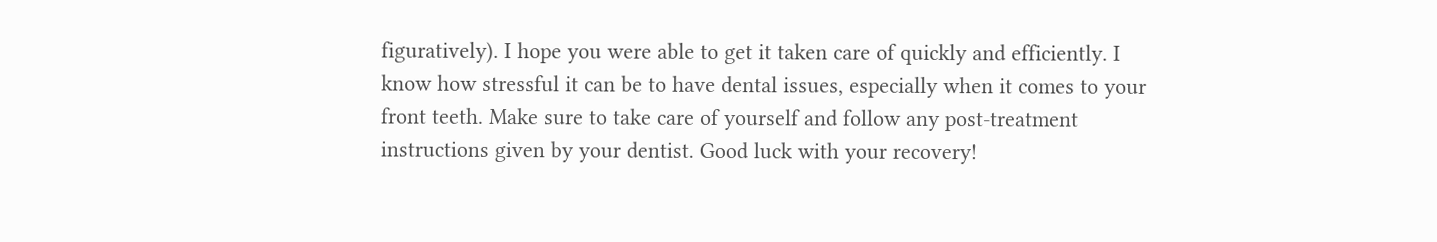figuratively). I hope you were able to get it taken care of quickly and efficiently. I know how stressful it can be to have dental issues, especially when it comes to your front teeth. Make sure to take care of yourself and follow any post-treatment instructions given by your dentist. Good luck with your recovery!